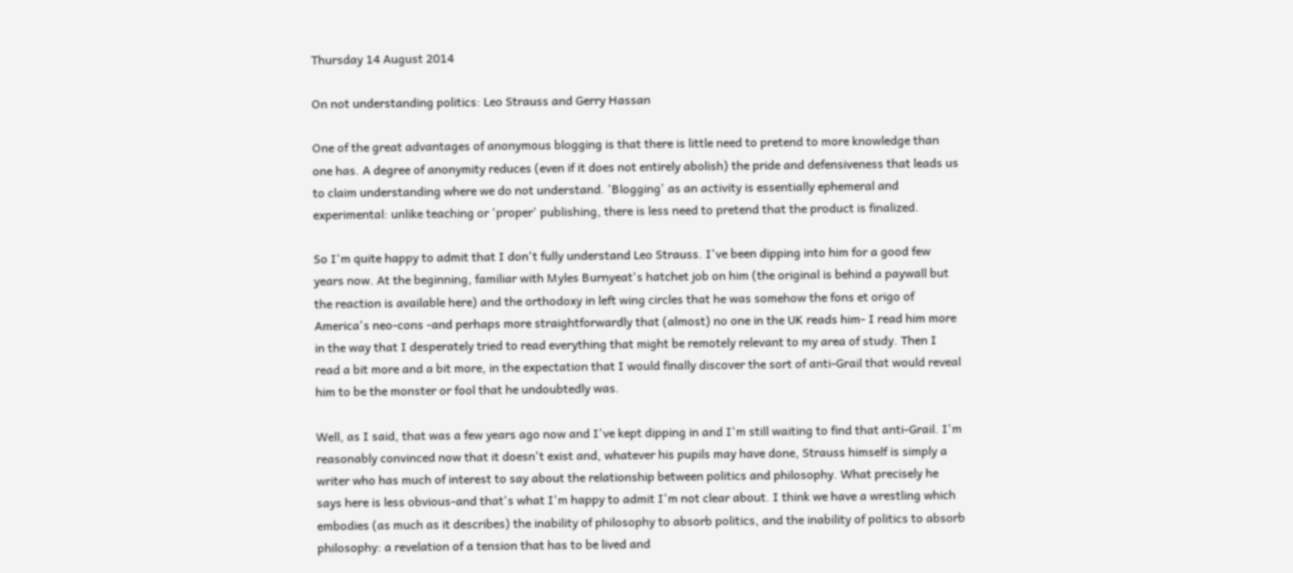Thursday 14 August 2014

On not understanding politics: Leo Strauss and Gerry Hassan

One of the great advantages of anonymous blogging is that there is little need to pretend to more knowledge than one has. A degree of anonymity reduces (even if it does not entirely abolish) the pride and defensiveness that leads us to claim understanding where we do not understand. 'Blogging' as an activity is essentially ephemeral and experimental: unlike teaching or 'proper' publishing, there is less need to pretend that the product is finalized.

So I'm quite happy to admit that I don't fully understand Leo Strauss. I've been dipping into him for a good few years now. At the beginning, familiar with Myles Burnyeat's hatchet job on him (the original is behind a paywall but the reaction is available here) and the orthodoxy in left wing circles that he was somehow the fons et origo of America's neo-cons -and perhaps more straightforwardly that (almost) no one in the UK reads him- I read him more in the way that I desperately tried to read everything that might be remotely relevant to my area of study. Then I read a bit more and a bit more, in the expectation that I would finally discover the sort of anti-Grail that would reveal him to be the monster or fool that he undoubtedly was.

Well, as I said, that was a few years ago now and I've kept dipping in and I'm still waiting to find that anti-Grail. I'm reasonably convinced now that it doesn't exist and, whatever his pupils may have done, Strauss himself is simply a writer who has much of interest to say about the relationship between politics and philosophy. What precisely he says here is less obvious-and that's what I'm happy to admit I'm not clear about. I think we have a wrestling which embodies (as much as it describes) the inability of philosophy to absorb politics, and the inability of politics to absorb philosophy: a revelation of a tension that has to be lived and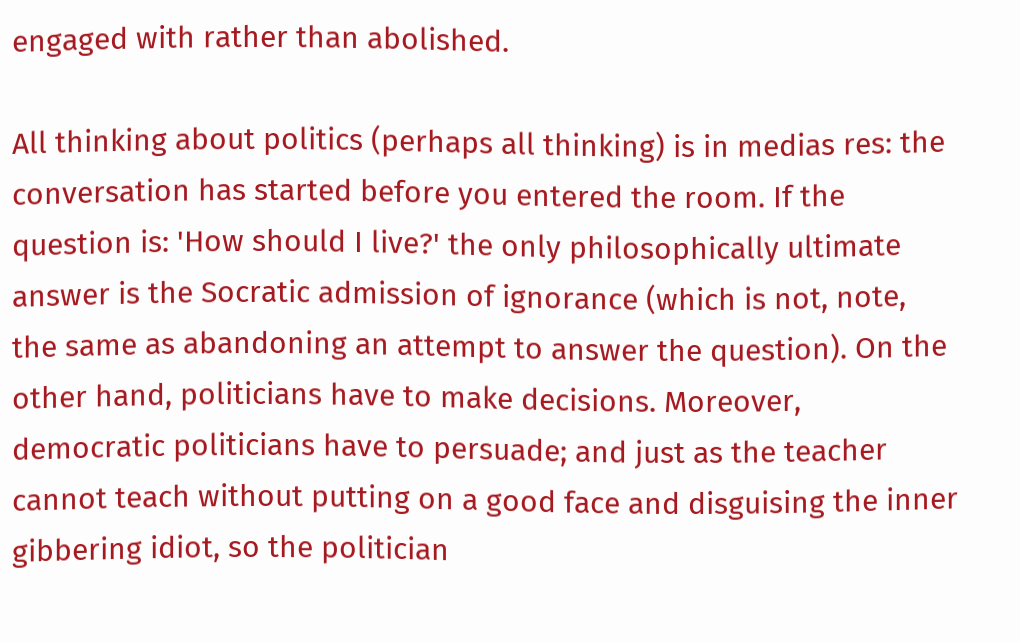engaged with rather than abolished.

All thinking about politics (perhaps all thinking) is in medias res: the conversation has started before you entered the room. If the question is: 'How should I live?' the only philosophically ultimate answer is the Socratic admission of ignorance (which is not, note, the same as abandoning an attempt to answer the question). On the other hand, politicians have to make decisions. Moreover, democratic politicians have to persuade; and just as the teacher cannot teach without putting on a good face and disguising the inner gibbering idiot, so the politician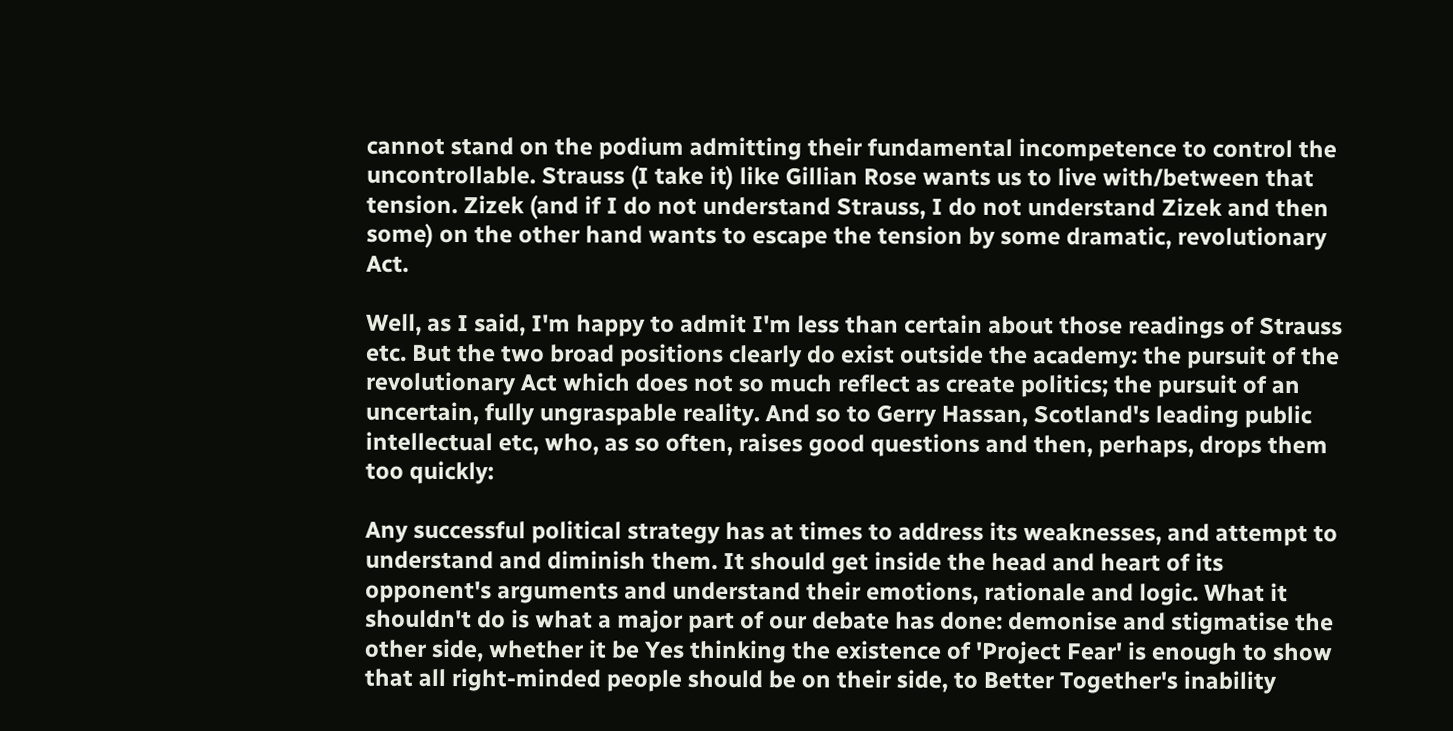cannot stand on the podium admitting their fundamental incompetence to control the uncontrollable. Strauss (I take it) like Gillian Rose wants us to live with/between that tension. Zizek (and if I do not understand Strauss, I do not understand Zizek and then some) on the other hand wants to escape the tension by some dramatic, revolutionary Act.

Well, as I said, I'm happy to admit I'm less than certain about those readings of Strauss etc. But the two broad positions clearly do exist outside the academy: the pursuit of the revolutionary Act which does not so much reflect as create politics; the pursuit of an uncertain, fully ungraspable reality. And so to Gerry Hassan, Scotland's leading public intellectual etc, who, as so often, raises good questions and then, perhaps, drops them too quickly:

Any successful political strategy has at times to address its weaknesses, and attempt to understand and diminish them. It should get inside the head and heart of its opponent's arguments and understand their emotions, rationale and logic. What it shouldn't do is what a major part of our debate has done: demonise and stigmatise the other side, whether it be Yes thinking the existence of 'Project Fear' is enough to show that all right-minded people should be on their side, to Better Together's inability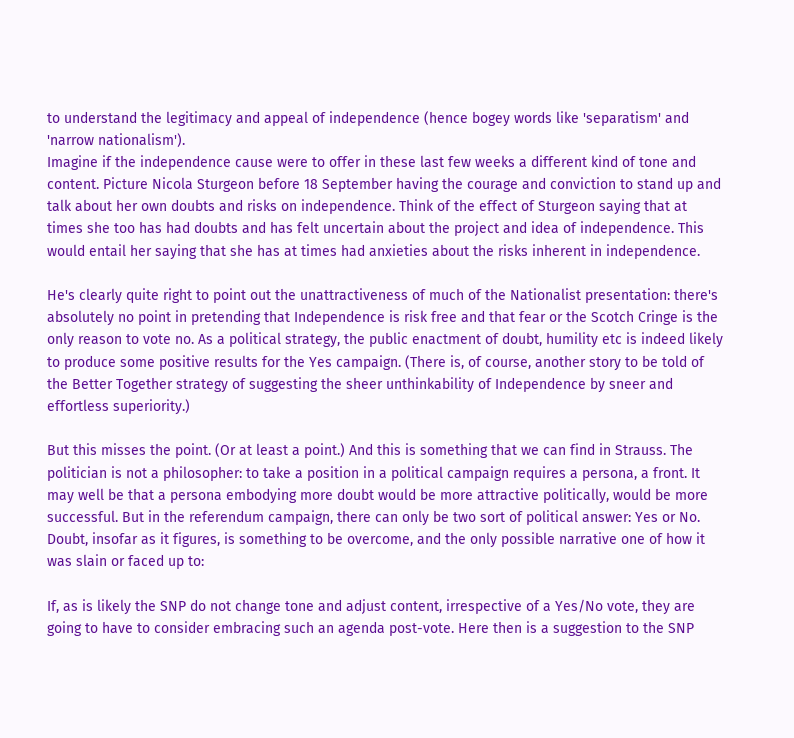to understand the legitimacy and appeal of independence (hence bogey words like 'separatism' and 'narrow nationalism').
Imagine if the independence cause were to offer in these last few weeks a different kind of tone and content. Picture Nicola Sturgeon before 18 September having the courage and conviction to stand up and talk about her own doubts and risks on independence. Think of the effect of Sturgeon saying that at times she too has had doubts and has felt uncertain about the project and idea of independence. This would entail her saying that she has at times had anxieties about the risks inherent in independence.

He's clearly quite right to point out the unattractiveness of much of the Nationalist presentation: there's absolutely no point in pretending that Independence is risk free and that fear or the Scotch Cringe is the only reason to vote no. As a political strategy, the public enactment of doubt, humility etc is indeed likely to produce some positive results for the Yes campaign. (There is, of course, another story to be told of the Better Together strategy of suggesting the sheer unthinkability of Independence by sneer and effortless superiority.)

But this misses the point. (Or at least a point.) And this is something that we can find in Strauss. The politician is not a philosopher: to take a position in a political campaign requires a persona, a front. It may well be that a persona embodying more doubt would be more attractive politically, would be more successful. But in the referendum campaign, there can only be two sort of political answer: Yes or No. Doubt, insofar as it figures, is something to be overcome, and the only possible narrative one of how it was slain or faced up to:

If, as is likely the SNP do not change tone and adjust content, irrespective of a Yes/No vote, they are going to have to consider embracing such an agenda post-vote. Here then is a suggestion to the SNP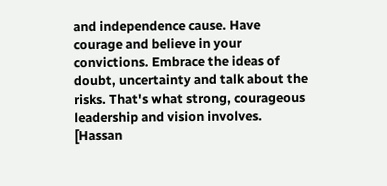and independence cause. Have courage and believe in your convictions. Embrace the ideas of doubt, uncertainty and talk about the risks. That's what strong, courageous leadership and vision involves. [Hassan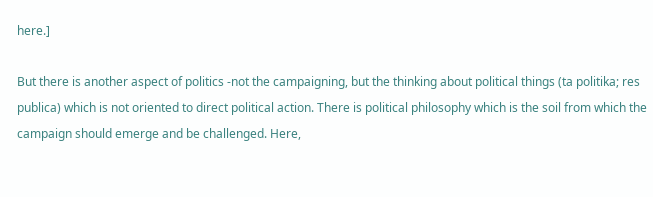here.]

But there is another aspect of politics -not the campaigning, but the thinking about political things (ta politika; res publica) which is not oriented to direct political action. There is political philosophy which is the soil from which the campaign should emerge and be challenged. Here,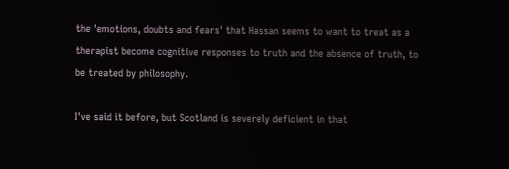the 'emotions, doubts and fears' that Hassan seems to want to treat as a therapist become cognitive responses to truth and the absence of truth, to be treated by philosophy.

I've said it before, but Scotland is severely deficient in that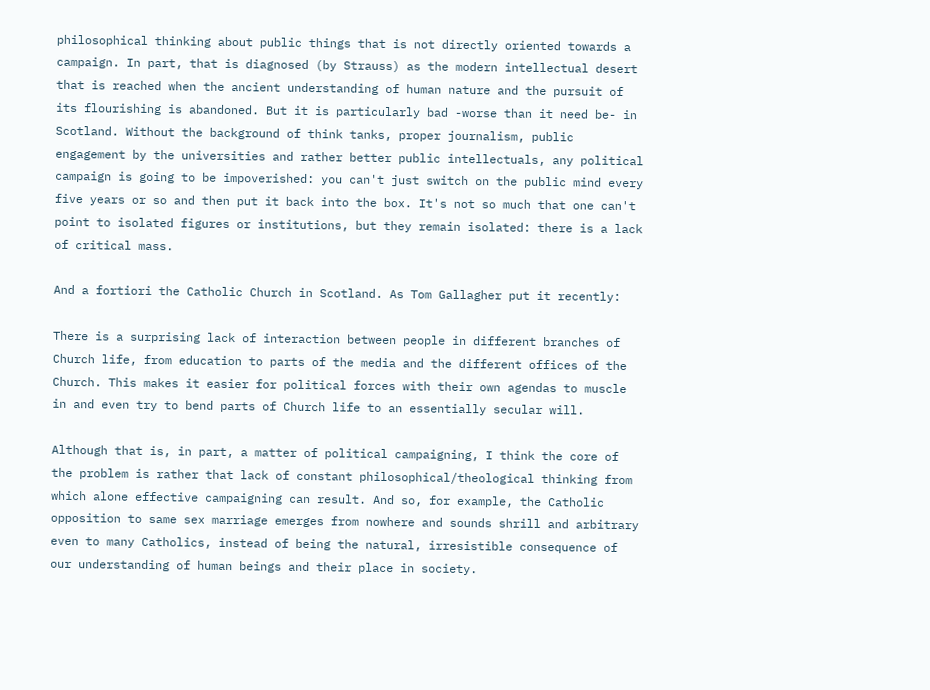philosophical thinking about public things that is not directly oriented towards a campaign. In part, that is diagnosed (by Strauss) as the modern intellectual desert that is reached when the ancient understanding of human nature and the pursuit of its flourishing is abandoned. But it is particularly bad -worse than it need be- in Scotland. Without the background of think tanks, proper journalism, public engagement by the universities and rather better public intellectuals, any political campaign is going to be impoverished: you can't just switch on the public mind every five years or so and then put it back into the box. It's not so much that one can't point to isolated figures or institutions, but they remain isolated: there is a lack of critical mass.

And a fortiori the Catholic Church in Scotland. As Tom Gallagher put it recently:

There is a surprising lack of interaction between people in different branches of Church life, from education to parts of the media and the different offices of the Church. This makes it easier for political forces with their own agendas to muscle in and even try to bend parts of Church life to an essentially secular will.

Although that is, in part, a matter of political campaigning, I think the core of the problem is rather that lack of constant philosophical/theological thinking from which alone effective campaigning can result. And so, for example, the Catholic opposition to same sex marriage emerges from nowhere and sounds shrill and arbitrary even to many Catholics, instead of being the natural, irresistible consequence of our understanding of human beings and their place in society.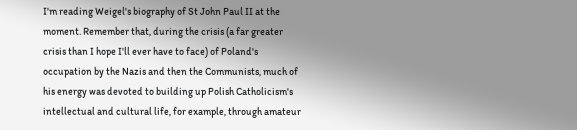I'm reading Weigel's biography of St John Paul II at the moment. Remember that, during the crisis (a far greater crisis than I hope I'll ever have to face) of Poland's occupation by the Nazis and then the Communists, much of his energy was devoted to building up Polish Catholicism's intellectual and cultural life, for example, through amateur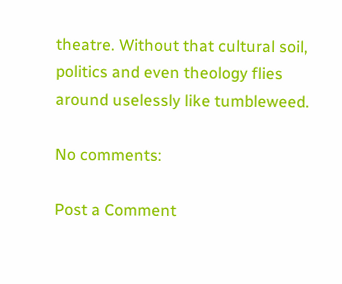theatre. Without that cultural soil, politics and even theology flies around uselessly like tumbleweed.

No comments:

Post a Comment